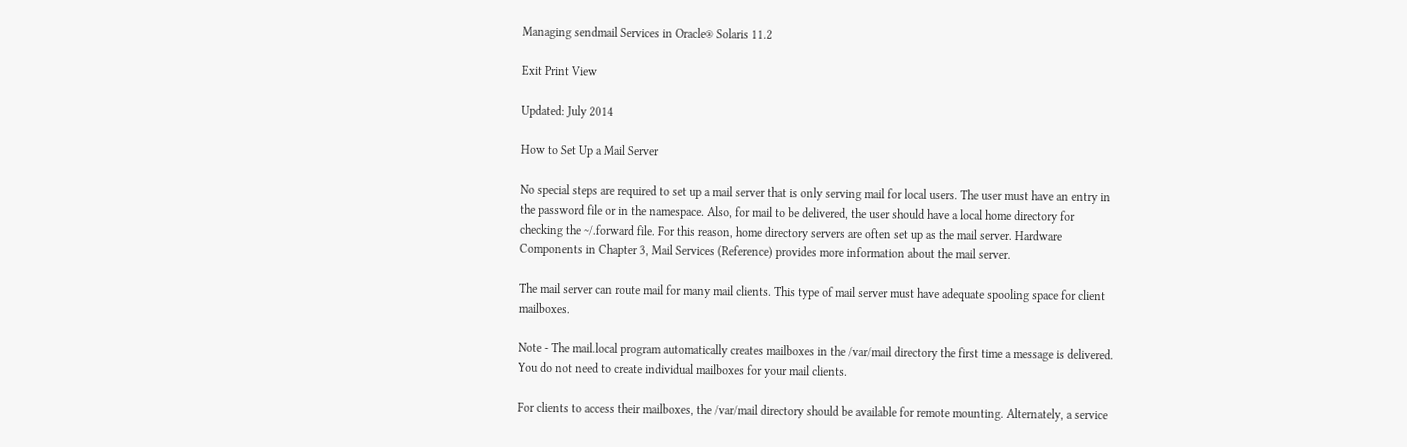Managing sendmail Services in Oracle® Solaris 11.2

Exit Print View

Updated: July 2014

How to Set Up a Mail Server

No special steps are required to set up a mail server that is only serving mail for local users. The user must have an entry in the password file or in the namespace. Also, for mail to be delivered, the user should have a local home directory for checking the ~/.forward file. For this reason, home directory servers are often set up as the mail server. Hardware Components in Chapter 3, Mail Services (Reference) provides more information about the mail server.

The mail server can route mail for many mail clients. This type of mail server must have adequate spooling space for client mailboxes.

Note - The mail.local program automatically creates mailboxes in the /var/mail directory the first time a message is delivered. You do not need to create individual mailboxes for your mail clients.

For clients to access their mailboxes, the /var/mail directory should be available for remote mounting. Alternately, a service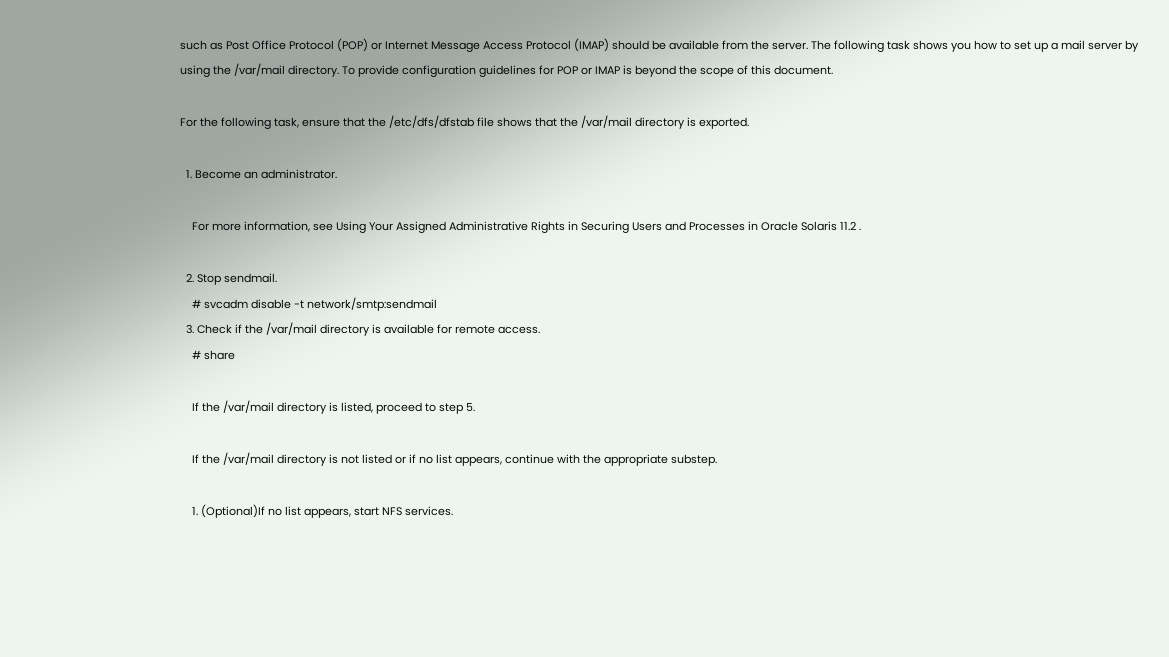such as Post Office Protocol (POP) or Internet Message Access Protocol (IMAP) should be available from the server. The following task shows you how to set up a mail server by using the /var/mail directory. To provide configuration guidelines for POP or IMAP is beyond the scope of this document.

For the following task, ensure that the /etc/dfs/dfstab file shows that the /var/mail directory is exported.

  1. Become an administrator.

    For more information, see Using Your Assigned Administrative Rights in Securing Users and Processes in Oracle Solaris 11.2 .

  2. Stop sendmail.
    # svcadm disable -t network/smtp:sendmail
  3. Check if the /var/mail directory is available for remote access.
    # share

    If the /var/mail directory is listed, proceed to step 5.

    If the /var/mail directory is not listed or if no list appears, continue with the appropriate substep.

    1. (Optional)If no list appears, start NFS services.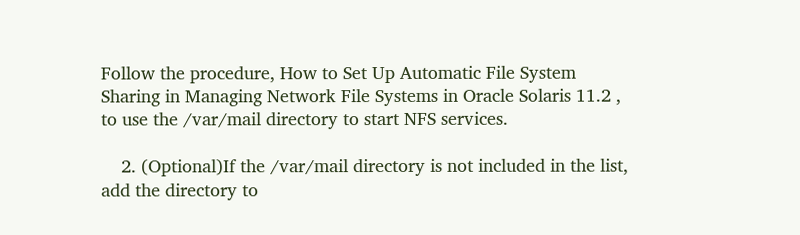Follow the procedure, How to Set Up Automatic File System Sharing in Managing Network File Systems in Oracle Solaris 11.2 , to use the /var/mail directory to start NFS services.

    2. (Optional)If the /var/mail directory is not included in the list, add the directory to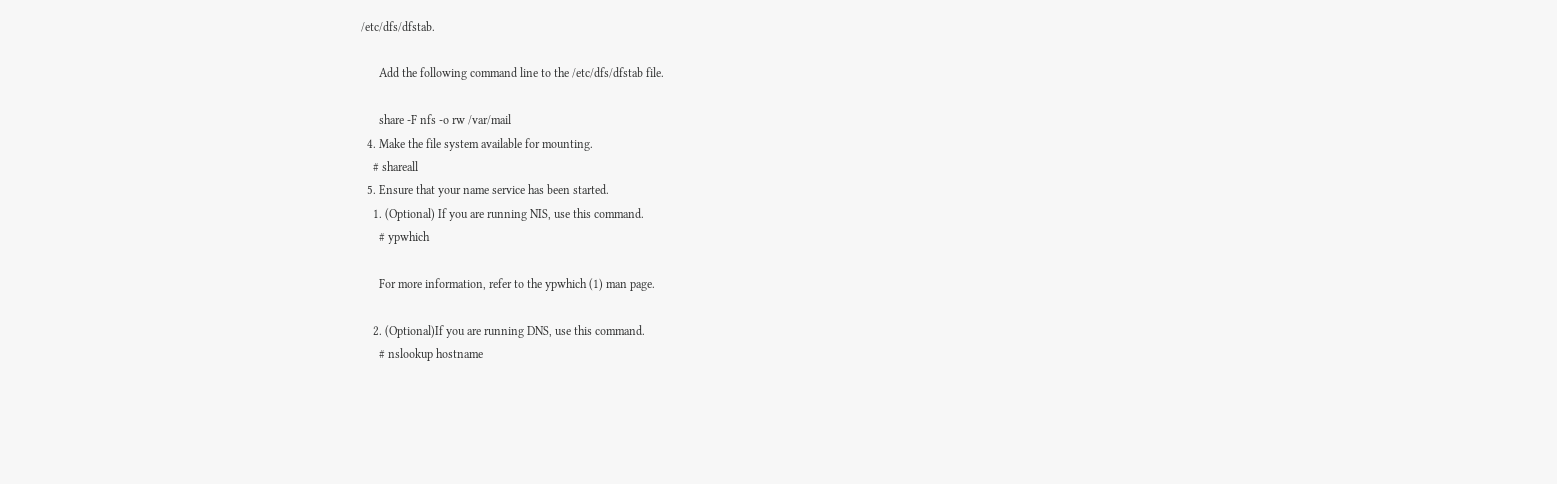/etc/dfs/dfstab.

      Add the following command line to the /etc/dfs/dfstab file.

      share -F nfs -o rw /var/mail
  4. Make the file system available for mounting.
    # shareall
  5. Ensure that your name service has been started.
    1. (Optional) If you are running NIS, use this command.
      # ypwhich

      For more information, refer to the ypwhich (1) man page.

    2. (Optional)If you are running DNS, use this command.
      # nslookup hostname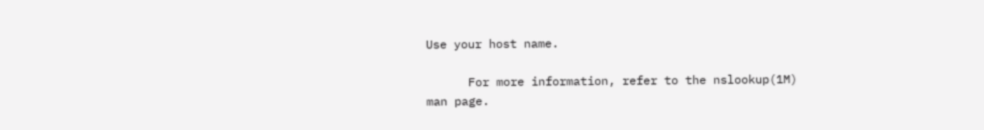Use your host name.

      For more information, refer to the nslookup(1M) man page.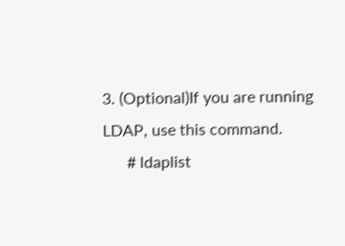3. (Optional)If you are running LDAP, use this command.
      # ldaplist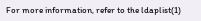For more information, refer to the ldaplist(1)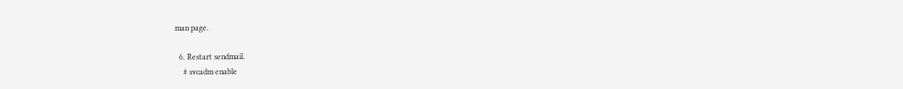man page.

  6. Restart sendmail.
    # svcadm enable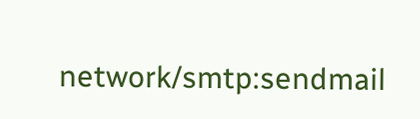network/smtp:sendmail